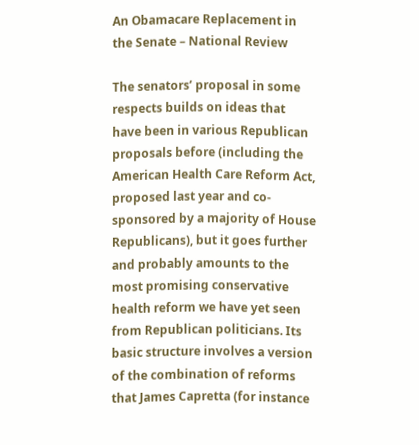An Obamacare Replacement in the Senate – National Review

The senators’ proposal in some respects builds on ideas that have been in various Republican proposals before (including the American Health Care Reform Act, proposed last year and co-sponsored by a majority of House Republicans), but it goes further and probably amounts to the most promising conservative health reform we have yet seen from Republican politicians. Its basic structure involves a version of the combination of reforms that James Capretta (for instance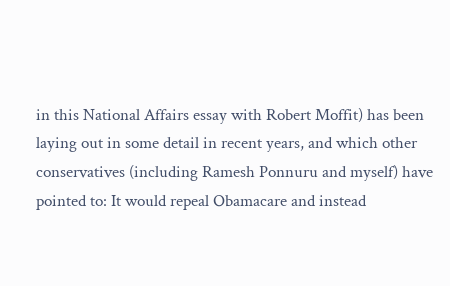in this National Affairs essay with Robert Moffit) has been laying out in some detail in recent years, and which other conservatives (including Ramesh Ponnuru and myself) have pointed to: It would repeal Obamacare and instead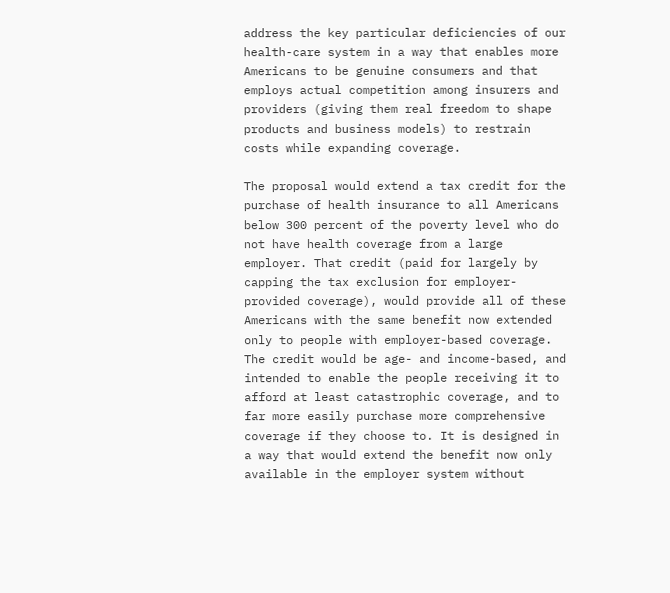address the key particular deficiencies of our health-care system in a way that enables more Americans to be genuine consumers and that employs actual competition among insurers and providers (giving them real freedom to shape products and business models) to restrain costs while expanding coverage.

The proposal would extend a tax credit for the purchase of health insurance to all Americans below 300 percent of the poverty level who do not have health coverage from a large employer. That credit (paid for largely by capping the tax exclusion for employer-provided coverage), would provide all of these Americans with the same benefit now extended only to people with employer-based coverage. The credit would be age- and income-based, and intended to enable the people receiving it to afford at least catastrophic coverage, and to far more easily purchase more comprehensive coverage if they choose to. It is designed in a way that would extend the benefit now only available in the employer system without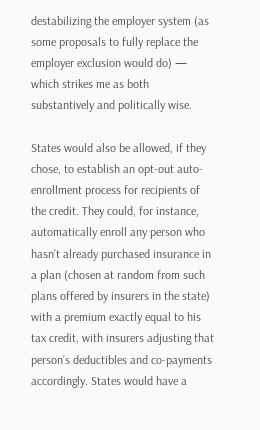destabilizing the employer system (as some proposals to fully replace the employer exclusion would do) — which strikes me as both substantively and politically wise.

States would also be allowed, if they chose, to establish an opt-out auto-enrollment process for recipients of the credit. They could, for instance, automatically enroll any person who hasn’t already purchased insurance in a plan (chosen at random from such plans offered by insurers in the state) with a premium exactly equal to his tax credit, with insurers adjusting that person’s deductibles and co-payments accordingly. States would have a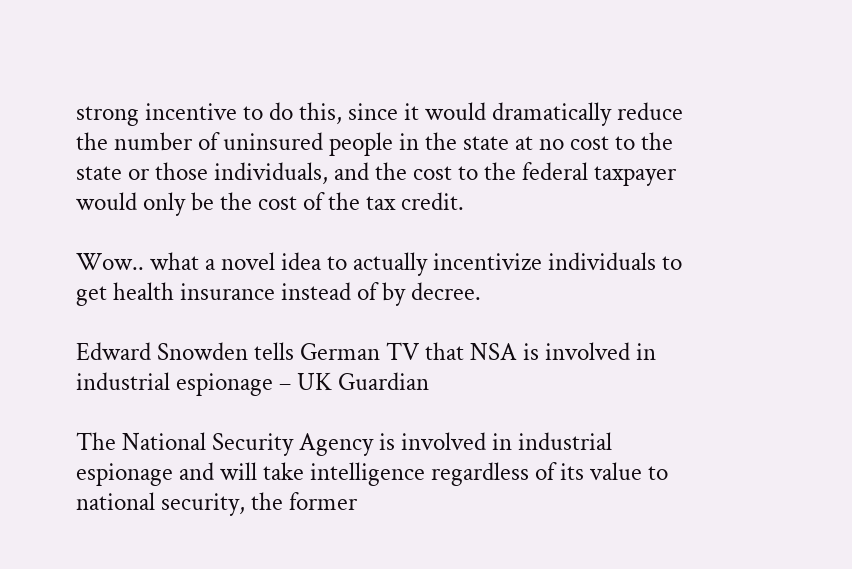strong incentive to do this, since it would dramatically reduce the number of uninsured people in the state at no cost to the state or those individuals, and the cost to the federal taxpayer would only be the cost of the tax credit.

Wow.. what a novel idea to actually incentivize individuals to get health insurance instead of by decree.

Edward Snowden tells German TV that NSA is involved in industrial espionage – UK Guardian

The National Security Agency is involved in industrial espionage and will take intelligence regardless of its value to national security, the former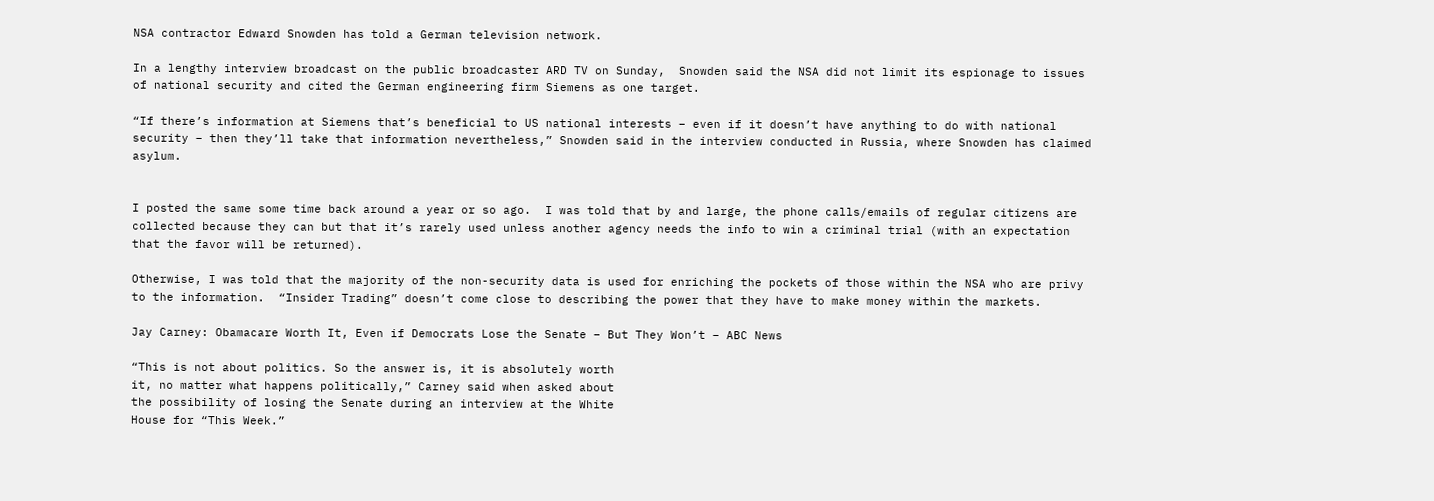NSA contractor Edward Snowden has told a German television network.

In a lengthy interview broadcast on the public broadcaster ARD TV on Sunday,  Snowden said the NSA did not limit its espionage to issues of national security and cited the German engineering firm Siemens as one target.

“If there’s information at Siemens that’s beneficial to US national interests – even if it doesn’t have anything to do with national security – then they’ll take that information nevertheless,” Snowden said in the interview conducted in Russia, where Snowden has claimed asylum.


I posted the same some time back around a year or so ago.  I was told that by and large, the phone calls/emails of regular citizens are collected because they can but that it’s rarely used unless another agency needs the info to win a criminal trial (with an expectation that the favor will be returned).

Otherwise, I was told that the majority of the non-security data is used for enriching the pockets of those within the NSA who are privy to the information.  “Insider Trading” doesn’t come close to describing the power that they have to make money within the markets.

Jay Carney: Obamacare Worth It, Even if Democrats Lose the Senate – But They Won’t – ABC News

“This is not about politics. So the answer is, it is absolutely worth
it, no matter what happens politically,” Carney said when asked about
the possibility of losing the Senate during an interview at the White
House for “This Week.”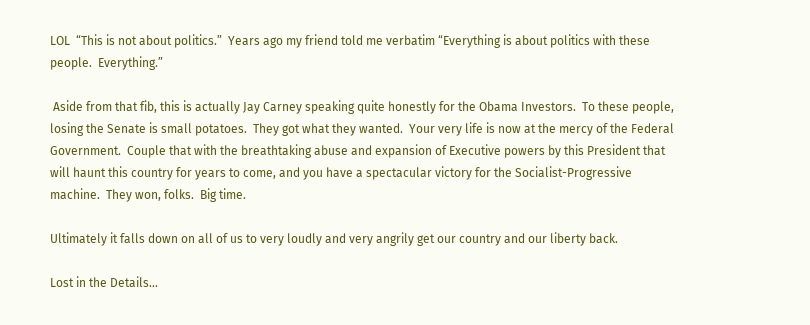LOL  “This is not about politics.”  Years ago my friend told me verbatim “Everything is about politics with these people.  Everything.”

 Aside from that fib, this is actually Jay Carney speaking quite honestly for the Obama Investors.  To these people, losing the Senate is small potatoes.  They got what they wanted.  Your very life is now at the mercy of the Federal Government.  Couple that with the breathtaking abuse and expansion of Executive powers by this President that will haunt this country for years to come, and you have a spectacular victory for the Socialist-Progressive machine.  They won, folks.  Big time.

Ultimately it falls down on all of us to very loudly and very angrily get our country and our liberty back.

Lost in the Details…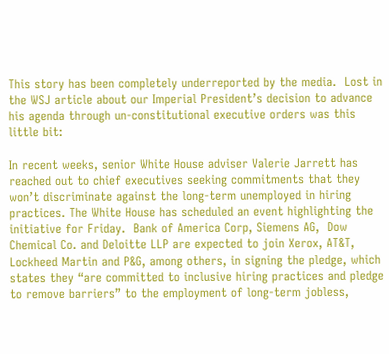This story has been completely underreported by the media.  Lost in the WSJ article about our Imperial President’s decision to advance his agenda through un-constitutional executive orders was this little bit:

In recent weeks, senior White House adviser Valerie Jarrett has reached out to chief executives seeking commitments that they won’t discriminate against the long-term unemployed in hiring practices. The White House has scheduled an event highlighting the initiative for Friday.  Bank of America Corp, Siemens AG,  Dow Chemical Co. and Deloitte LLP are expected to join Xerox, AT&T, Lockheed Martin and P&G, among others, in signing the pledge, which states they “are committed to inclusive hiring practices and pledge to remove barriers” to the employment of long-term jobless,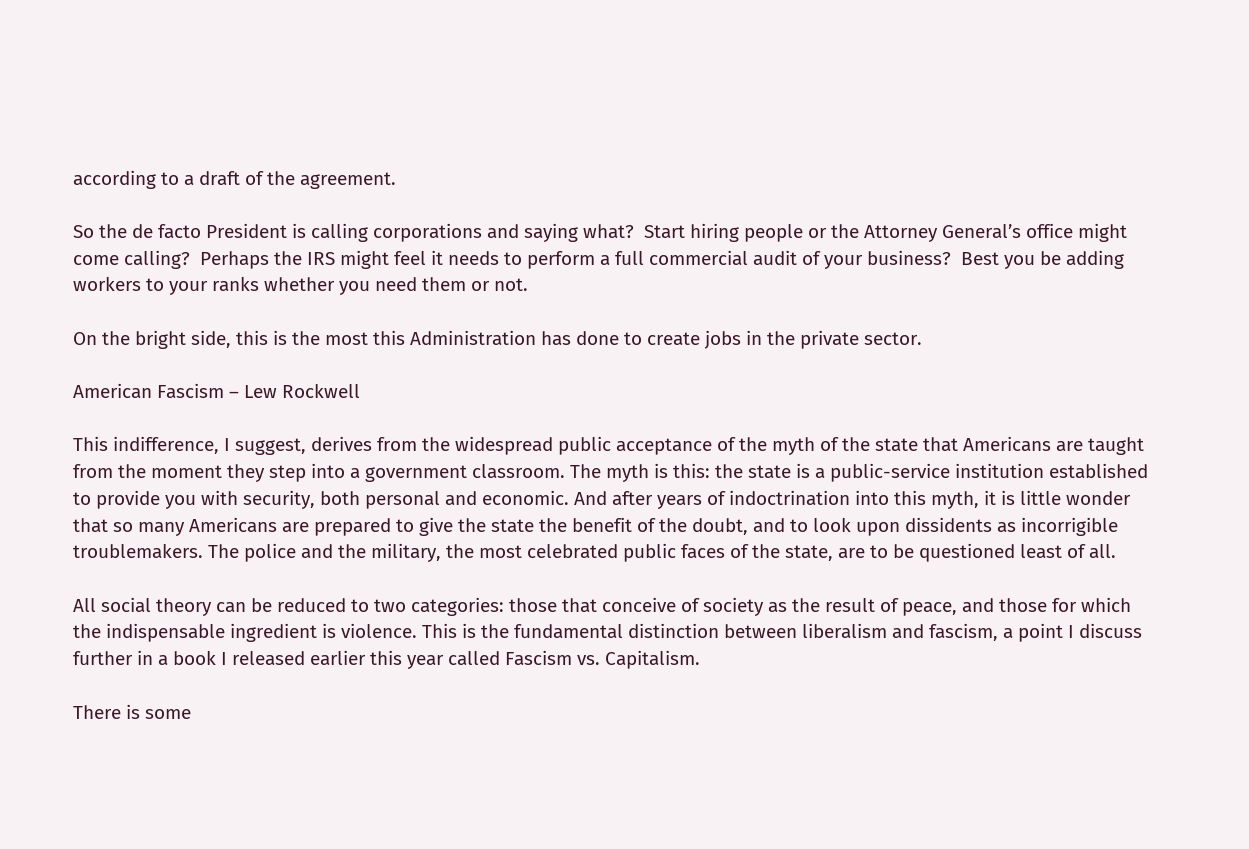according to a draft of the agreement.

So the de facto President is calling corporations and saying what?  Start hiring people or the Attorney General’s office might come calling?  Perhaps the IRS might feel it needs to perform a full commercial audit of your business?  Best you be adding workers to your ranks whether you need them or not.

On the bright side, this is the most this Administration has done to create jobs in the private sector.

American Fascism – Lew Rockwell

This indifference, I suggest, derives from the widespread public acceptance of the myth of the state that Americans are taught from the moment they step into a government classroom. The myth is this: the state is a public-service institution established to provide you with security, both personal and economic. And after years of indoctrination into this myth, it is little wonder that so many Americans are prepared to give the state the benefit of the doubt, and to look upon dissidents as incorrigible troublemakers. The police and the military, the most celebrated public faces of the state, are to be questioned least of all.

All social theory can be reduced to two categories: those that conceive of society as the result of peace, and those for which the indispensable ingredient is violence. This is the fundamental distinction between liberalism and fascism, a point I discuss further in a book I released earlier this year called Fascism vs. Capitalism.

There is some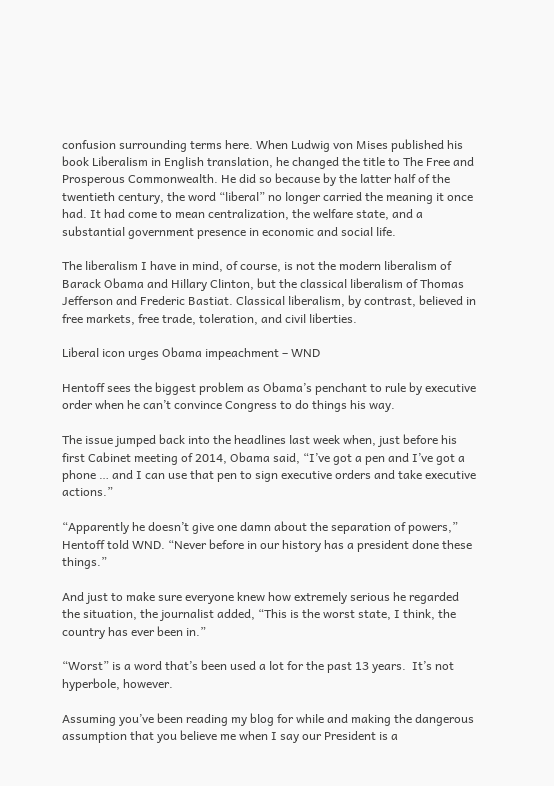confusion surrounding terms here. When Ludwig von Mises published his book Liberalism in English translation, he changed the title to The Free and Prosperous Commonwealth. He did so because by the latter half of the twentieth century, the word “liberal” no longer carried the meaning it once had. It had come to mean centralization, the welfare state, and a substantial government presence in economic and social life.

The liberalism I have in mind, of course, is not the modern liberalism of Barack Obama and Hillary Clinton, but the classical liberalism of Thomas Jefferson and Frederic Bastiat. Classical liberalism, by contrast, believed in free markets, free trade, toleration, and civil liberties.

Liberal icon urges Obama impeachment – WND

Hentoff sees the biggest problem as Obama’s penchant to rule by executive order when he can’t convince Congress to do things his way.

The issue jumped back into the headlines last week when, just before his first Cabinet meeting of 2014, Obama said, “I’ve got a pen and I’ve got a phone … and I can use that pen to sign executive orders and take executive actions.”

“Apparently he doesn’t give one damn about the separation of powers,” Hentoff told WND. “Never before in our history has a president done these things.”

And just to make sure everyone knew how extremely serious he regarded the situation, the journalist added, “This is the worst state, I think, the country has ever been in.”

“Worst” is a word that’s been used a lot for the past 13 years.  It’s not hyperbole, however.

Assuming you’ve been reading my blog for while and making the dangerous assumption that you believe me when I say our President is a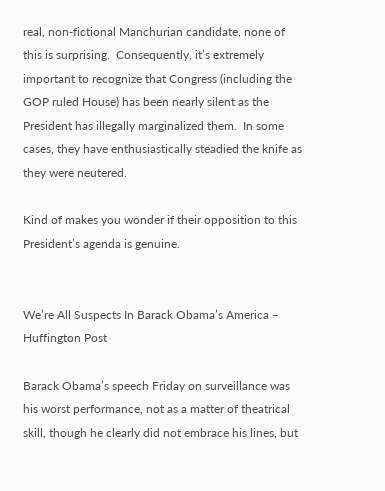real, non-fictional Manchurian candidate, none of this is surprising.  Consequently, it’s extremely important to recognize that Congress (including the GOP ruled House) has been nearly silent as the President has illegally marginalized them.  In some cases, they have enthusiastically steadied the knife as they were neutered.

Kind of makes you wonder if their opposition to this President’s agenda is genuine.


We’re All Suspects In Barack Obama’s America – Huffington Post

Barack Obama’s speech Friday on surveillance was his worst performance, not as a matter of theatrical skill, though he clearly did not embrace his lines, but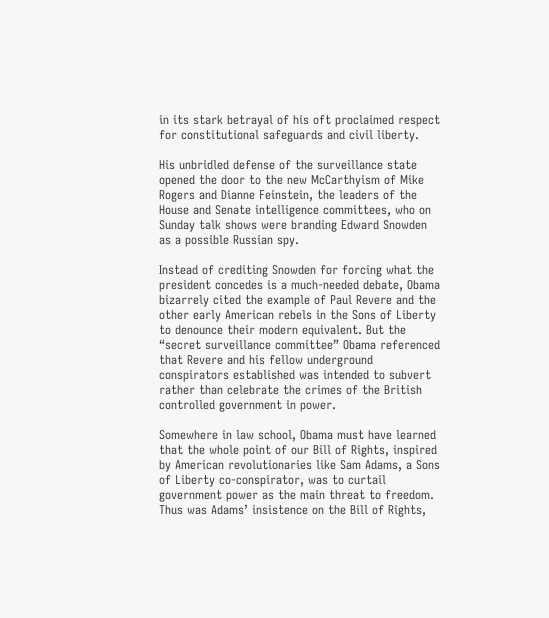in its stark betrayal of his oft proclaimed respect for constitutional safeguards and civil liberty.

His unbridled defense of the surveillance state opened the door to the new McCarthyism of Mike Rogers and Dianne Feinstein, the leaders of the House and Senate intelligence committees, who on Sunday talk shows were branding Edward Snowden as a possible Russian spy.

Instead of crediting Snowden for forcing what the president concedes is a much-needed debate, Obama bizarrely cited the example of Paul Revere and the other early American rebels in the Sons of Liberty to denounce their modern equivalent. But the “secret surveillance committee” Obama referenced that Revere and his fellow underground conspirators established was intended to subvert rather than celebrate the crimes of the British controlled government in power.

Somewhere in law school, Obama must have learned that the whole point of our Bill of Rights, inspired by American revolutionaries like Sam Adams, a Sons of Liberty co-conspirator, was to curtail government power as the main threat to freedom. Thus was Adams’ insistence on the Bill of Rights,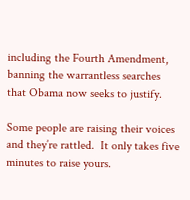including the Fourth Amendment, banning the warrantless searches that Obama now seeks to justify.

Some people are raising their voices and they’re rattled.  It only takes five minutes to raise yours.